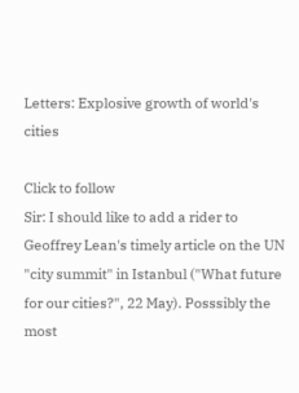Letters: Explosive growth of world's cities

Click to follow
Sir: I should like to add a rider to Geoffrey Lean's timely article on the UN "city summit" in Istanbul ("What future for our cities?", 22 May). Posssibly the most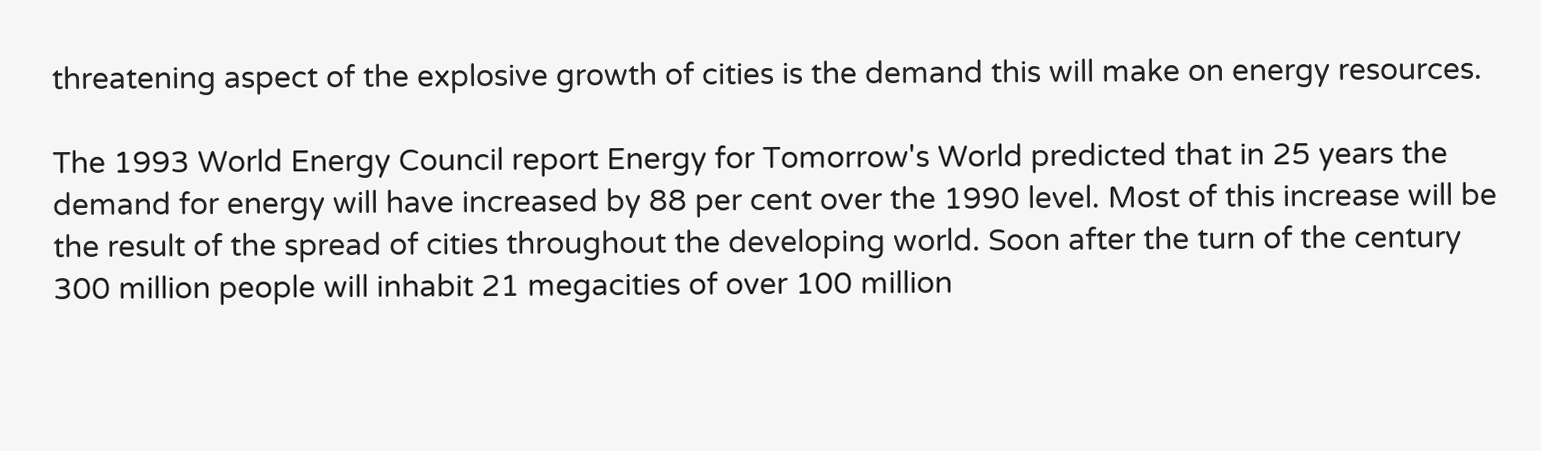threatening aspect of the explosive growth of cities is the demand this will make on energy resources.

The 1993 World Energy Council report Energy for Tomorrow's World predicted that in 25 years the demand for energy will have increased by 88 per cent over the 1990 level. Most of this increase will be the result of the spread of cities throughout the developing world. Soon after the turn of the century 300 million people will inhabit 21 megacities of over 100 million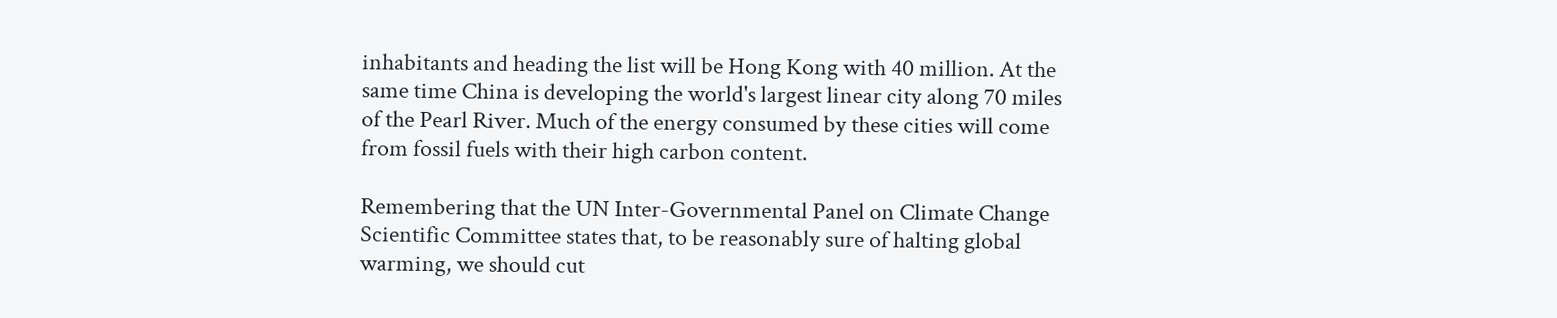inhabitants and heading the list will be Hong Kong with 40 million. At the same time China is developing the world's largest linear city along 70 miles of the Pearl River. Much of the energy consumed by these cities will come from fossil fuels with their high carbon content.

Remembering that the UN Inter-Governmental Panel on Climate Change Scientific Committee states that, to be reasonably sure of halting global warming, we should cut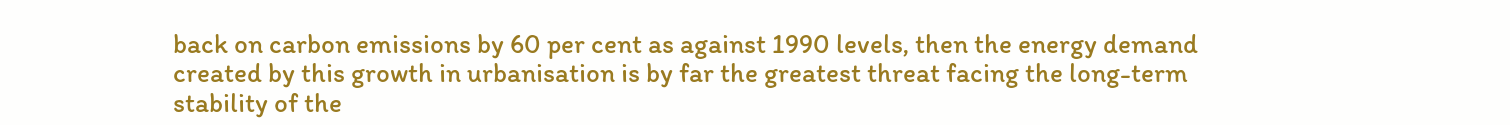back on carbon emissions by 60 per cent as against 1990 levels, then the energy demand created by this growth in urbanisation is by far the greatest threat facing the long-term stability of the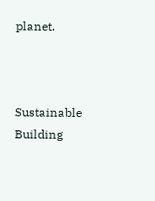planet.



Sustainable Building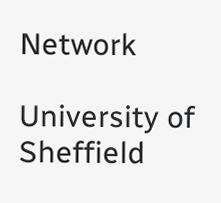Network

University of Sheffield